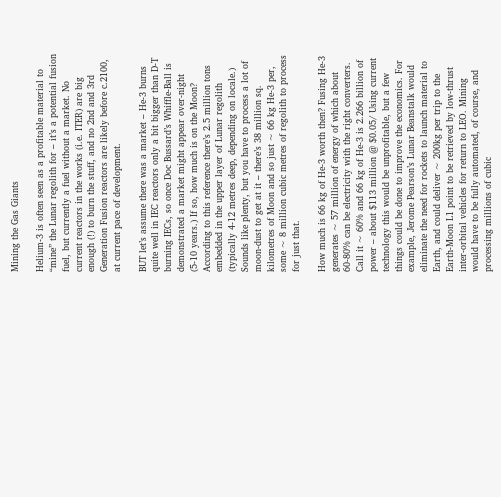Mining the Gas Giants

Helium-3 is often seen as a profitable material to “mine” the Lunar regolith for – it’s a potential fusion fuel, but currently a fuel without a market. No current reactors in the works (i.e. ITER) are big enough (!) to burn the stuff, and no 2nd and 3rd Generation Fusion reactors are likely before c.2100, at current pace of development.

BUT let’s assume there was a market – He-3 burns quite well in IEC reactors only a bit bigger than D-T burning IECs, so once Doc Bussard’s Whiffle-Ball is demonstrated a market might appear over-night (5-10 years.) If so, how much is on the Moon? According to this reference there’s 2.5 million tons embedded in the upper layer of Lunar regolith (typically 4-12 metres deep, depending on locale.) Sounds like plenty, but you have to process a lot of moon-dust to get at it – there’s 38 million sq. kilometres of Moon and so just ~ 66 kg He-3 per, some ~ 8 million cubic metres of regolith to process for just that.

How much is 66 kg of He-3 worth then? Fusing He-3 generates ~ 57 million of energy of which about 60-80% can be electricity with the right converters. Call it ~ 60% and 66 kg of He-3 is 2.266 billion of power – about $113 million @ $0.05/ Using current technology this would be unprofitable, but a few things could be done to improve the economics. For example, Jerome Pearson’s Lunar Beanstalk would eliminate the need for rockets to launch material to Earth, and could deliver ~ 200kg per trip to the Earth-Moon L1 point to be retrieved by low-thrust inter-orbital vehicles for return to LEO. Mining would have to be fully automated, of course, and processing millions of cubic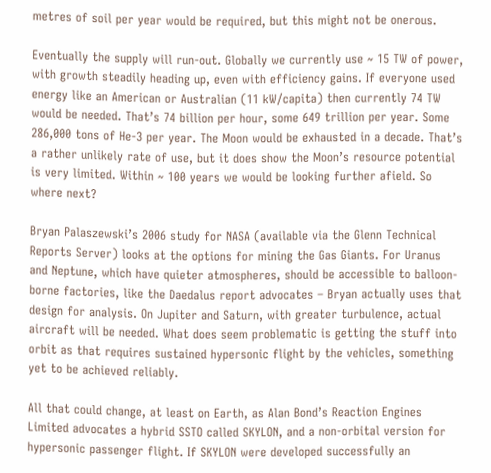metres of soil per year would be required, but this might not be onerous.

Eventually the supply will run-out. Globally we currently use ~ 15 TW of power, with growth steadily heading up, even with efficiency gains. If everyone used energy like an American or Australian (11 kW/capita) then currently 74 TW would be needed. That’s 74 billion per hour, some 649 trillion per year. Some 286,000 tons of He-3 per year. The Moon would be exhausted in a decade. That’s a rather unlikely rate of use, but it does show the Moon’s resource potential is very limited. Within ~ 100 years we would be looking further afield. So where next?

Bryan Palaszewski’s 2006 study for NASA (available via the Glenn Technical Reports Server) looks at the options for mining the Gas Giants. For Uranus and Neptune, which have quieter atmospheres, should be accessible to balloon-borne factories, like the Daedalus report advocates – Bryan actually uses that design for analysis. On Jupiter and Saturn, with greater turbulence, actual aircraft will be needed. What does seem problematic is getting the stuff into orbit as that requires sustained hypersonic flight by the vehicles, something yet to be achieved reliably.

All that could change, at least on Earth, as Alan Bond’s Reaction Engines Limited advocates a hybrid SSTO called SKYLON, and a non-orbital version for hypersonic passenger flight. If SKYLON were developed successfully an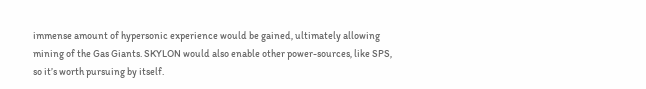immense amount of hypersonic experience would be gained, ultimately allowing mining of the Gas Giants. SKYLON would also enable other power-sources, like SPS, so it’s worth pursuing by itself.